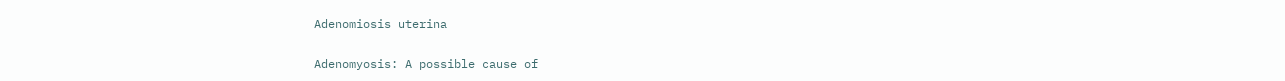Adenomiosis uterina

Adenomyosis: A possible cause of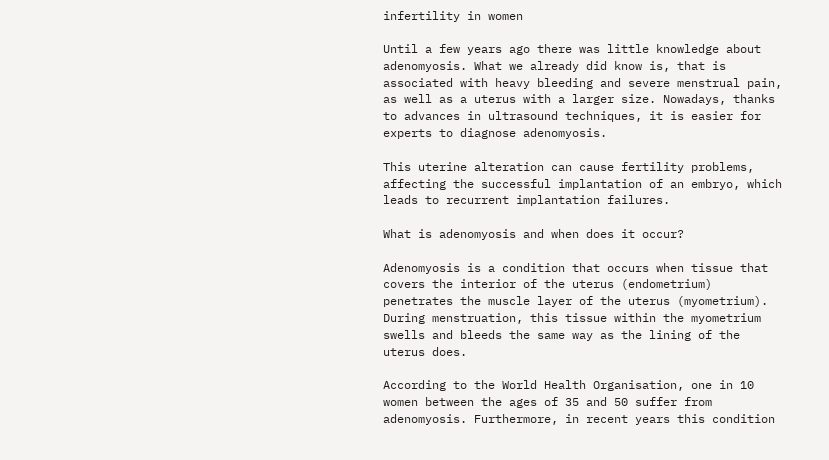infertility in women

Until a few years ago there was little knowledge about adenomyosis. What we already did know is, that is associated with heavy bleeding and severe menstrual pain, as well as a uterus with a larger size. Nowadays, thanks to advances in ultrasound techniques, it is easier for experts to diagnose adenomyosis.

This uterine alteration can cause fertility problems, affecting the successful implantation of an embryo, which leads to recurrent implantation failures.

What is adenomyosis and when does it occur?

Adenomyosis is a condition that occurs when tissue that covers the interior of the uterus (endometrium) penetrates the muscle layer of the uterus (myometrium). During menstruation, this tissue within the myometrium swells and bleeds the same way as the lining of the uterus does.

According to the World Health Organisation, one in 10 women between the ages of 35 and 50 suffer from adenomyosis. Furthermore, in recent years this condition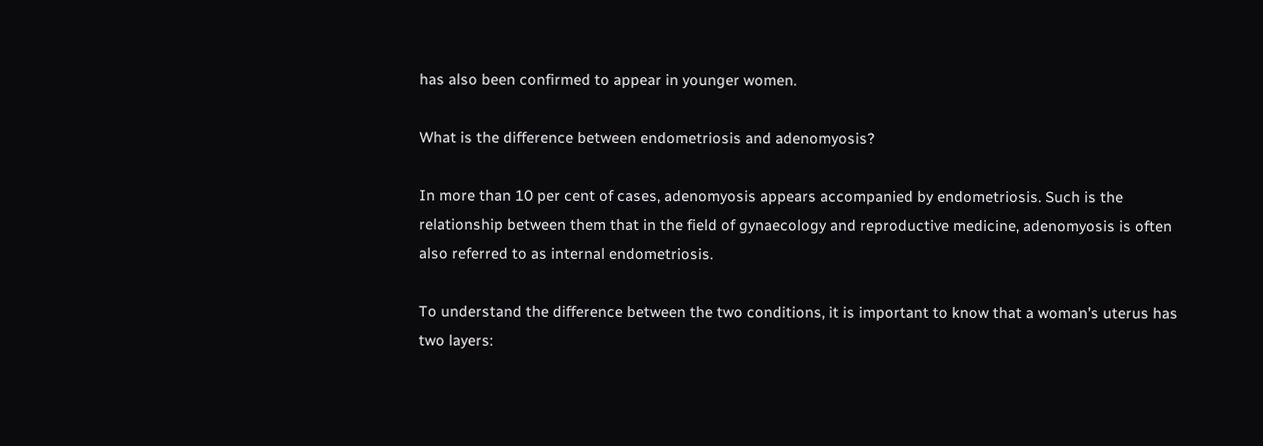has also been confirmed to appear in younger women.

What is the difference between endometriosis and adenomyosis?

In more than 10 per cent of cases, adenomyosis appears accompanied by endometriosis. Such is the relationship between them that in the field of gynaecology and reproductive medicine, adenomyosis is often also referred to as internal endometriosis.

To understand the difference between the two conditions, it is important to know that a woman’s uterus has two layers: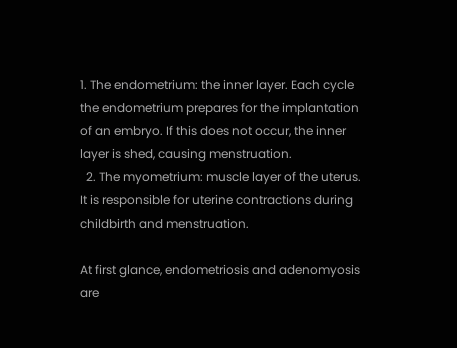1. The endometrium: the inner layer. Each cycle the endometrium prepares for the implantation of an embryo. If this does not occur, the inner layer is shed, causing menstruation.
  2. The myometrium: muscle layer of the uterus. It is responsible for uterine contractions during childbirth and menstruation.

At first glance, endometriosis and adenomyosis are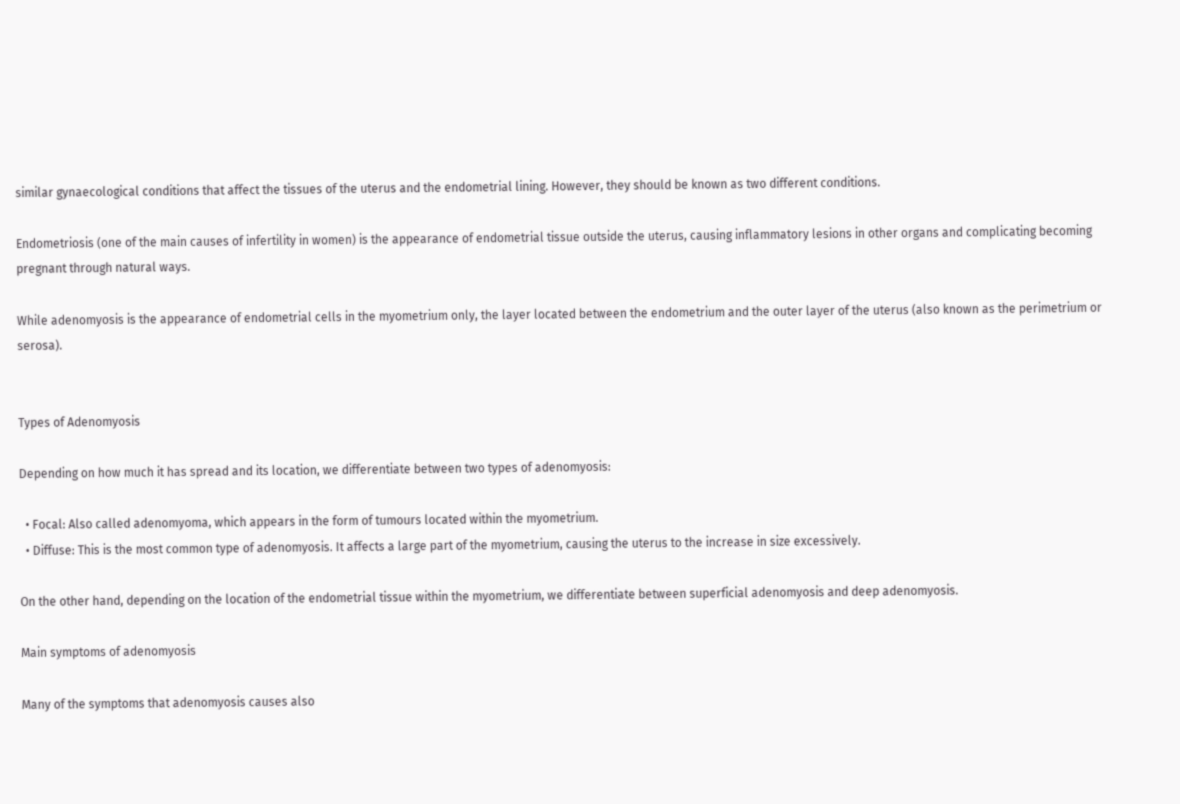similar gynaecological conditions that affect the tissues of the uterus and the endometrial lining. However, they should be known as two different conditions.

Endometriosis (one of the main causes of infertility in women) is the appearance of endometrial tissue outside the uterus, causing inflammatory lesions in other organs and complicating becoming pregnant through natural ways.

While adenomyosis is the appearance of endometrial cells in the myometrium only, the layer located between the endometrium and the outer layer of the uterus (also known as the perimetrium or serosa).


Types of Adenomyosis

Depending on how much it has spread and its location, we differentiate between two types of adenomyosis:

  • Focal: Also called adenomyoma, which appears in the form of tumours located within the myometrium.
  • Diffuse: This is the most common type of adenomyosis. It affects a large part of the myometrium, causing the uterus to the increase in size excessively.

On the other hand, depending on the location of the endometrial tissue within the myometrium, we differentiate between superficial adenomyosis and deep adenomyosis.

Main symptoms of adenomyosis

Many of the symptoms that adenomyosis causes also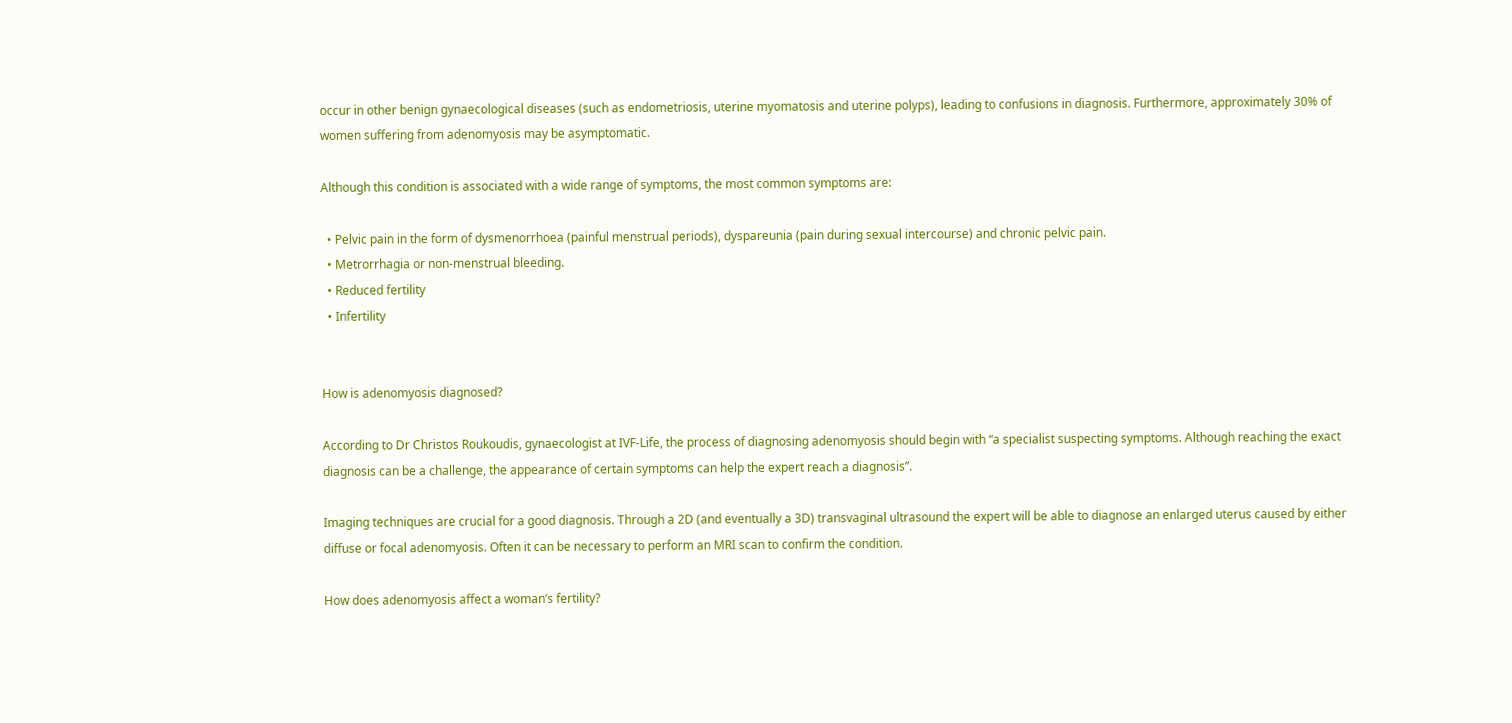occur in other benign gynaecological diseases (such as endometriosis, uterine myomatosis and uterine polyps), leading to confusions in diagnosis. Furthermore, approximately 30% of women suffering from adenomyosis may be asymptomatic.

Although this condition is associated with a wide range of symptoms, the most common symptoms are:

  • Pelvic pain in the form of dysmenorrhoea (painful menstrual periods), dyspareunia (pain during sexual intercourse) and chronic pelvic pain.
  • Metrorrhagia or non-menstrual bleeding.
  • Reduced fertility
  • Infertility


How is adenomyosis diagnosed?

According to Dr Christos Roukoudis, gynaecologist at IVF-Life, the process of diagnosing adenomyosis should begin with “a specialist suspecting symptoms. Although reaching the exact diagnosis can be a challenge, the appearance of certain symptoms can help the expert reach a diagnosis”.

Imaging techniques are crucial for a good diagnosis. Through a 2D (and eventually a 3D) transvaginal ultrasound the expert will be able to diagnose an enlarged uterus caused by either diffuse or focal adenomyosis. Often it can be necessary to perform an MRI scan to confirm the condition.

How does adenomyosis affect a woman’s fertility?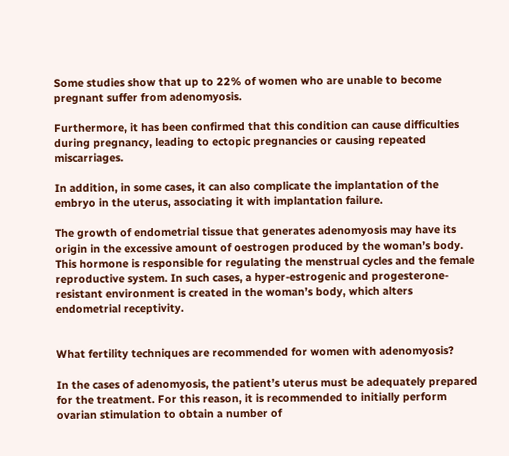Some studies show that up to 22% of women who are unable to become pregnant suffer from adenomyosis.

Furthermore, it has been confirmed that this condition can cause difficulties during pregnancy, leading to ectopic pregnancies or causing repeated miscarriages.

In addition, in some cases, it can also complicate the implantation of the embryo in the uterus, associating it with implantation failure.

The growth of endometrial tissue that generates adenomyosis may have its origin in the excessive amount of oestrogen produced by the woman’s body. This hormone is responsible for regulating the menstrual cycles and the female reproductive system. In such cases, a hyper-estrogenic and progesterone-resistant environment is created in the woman’s body, which alters endometrial receptivity.


What fertility techniques are recommended for women with adenomyosis?

In the cases of adenomyosis, the patient’s uterus must be adequately prepared for the treatment. For this reason, it is recommended to initially perform ovarian stimulation to obtain a number of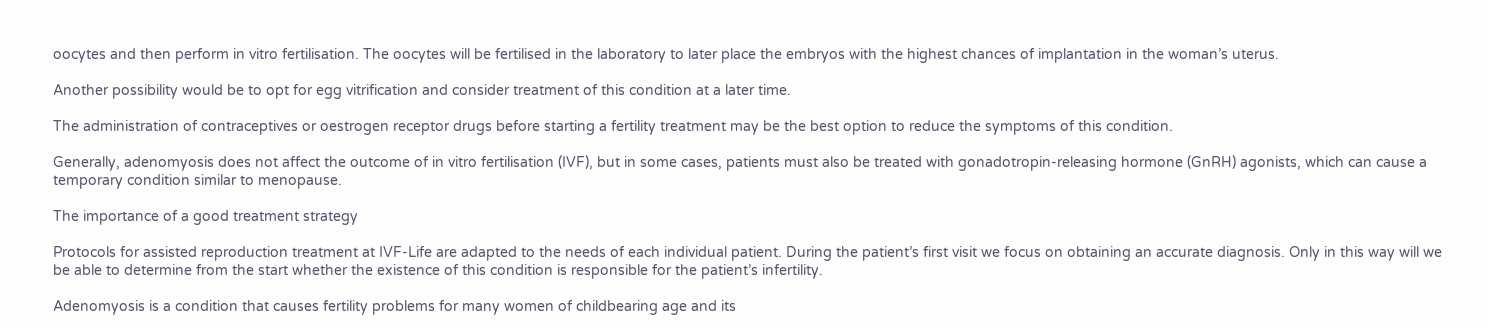oocytes and then perform in vitro fertilisation. The oocytes will be fertilised in the laboratory to later place the embryos with the highest chances of implantation in the woman’s uterus.

Another possibility would be to opt for egg vitrification and consider treatment of this condition at a later time.

The administration of contraceptives or oestrogen receptor drugs before starting a fertility treatment may be the best option to reduce the symptoms of this condition.

Generally, adenomyosis does not affect the outcome of in vitro fertilisation (IVF), but in some cases, patients must also be treated with gonadotropin-releasing hormone (GnRH) agonists, which can cause a temporary condition similar to menopause.

The importance of a good treatment strategy

Protocols for assisted reproduction treatment at IVF-Life are adapted to the needs of each individual patient. During the patient’s first visit we focus on obtaining an accurate diagnosis. Only in this way will we be able to determine from the start whether the existence of this condition is responsible for the patient’s infertility.

Adenomyosis is a condition that causes fertility problems for many women of childbearing age and its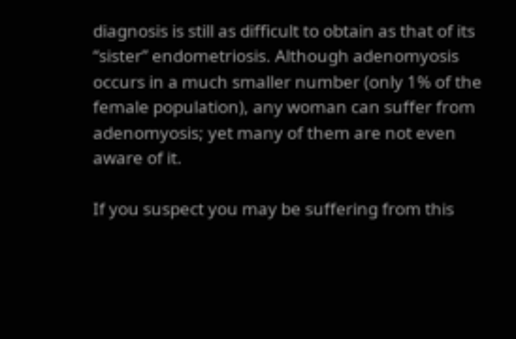diagnosis is still as difficult to obtain as that of its “sister” endometriosis. Although adenomyosis occurs in a much smaller number (only 1% of the female population), any woman can suffer from adenomyosis; yet many of them are not even aware of it.

If you suspect you may be suffering from this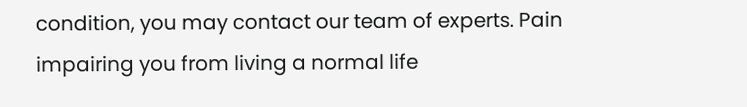condition, you may contact our team of experts. Pain impairing you from living a normal life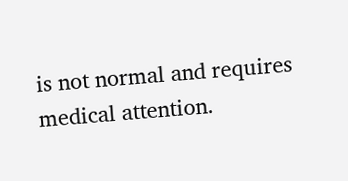is not normal and requires medical attention.